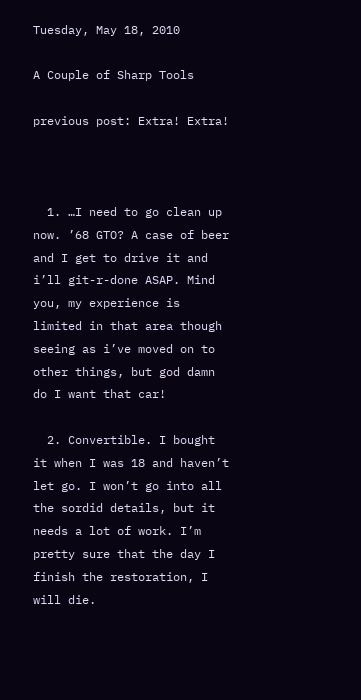Tuesday, May 18, 2010

A Couple of Sharp Tools

previous post: Extra! Extra!



  1. …I need to go clean up now. ’68 GTO? A case of beer and I get to drive it and i’ll git-r-done ASAP. Mind you, my experience is limited in that area though seeing as i’ve moved on to other things, but god damn do I want that car!

  2. Convertible. I bought it when I was 18 and haven’t let go. I won’t go into all the sordid details, but it needs a lot of work. I’m pretty sure that the day I finish the restoration, I will die.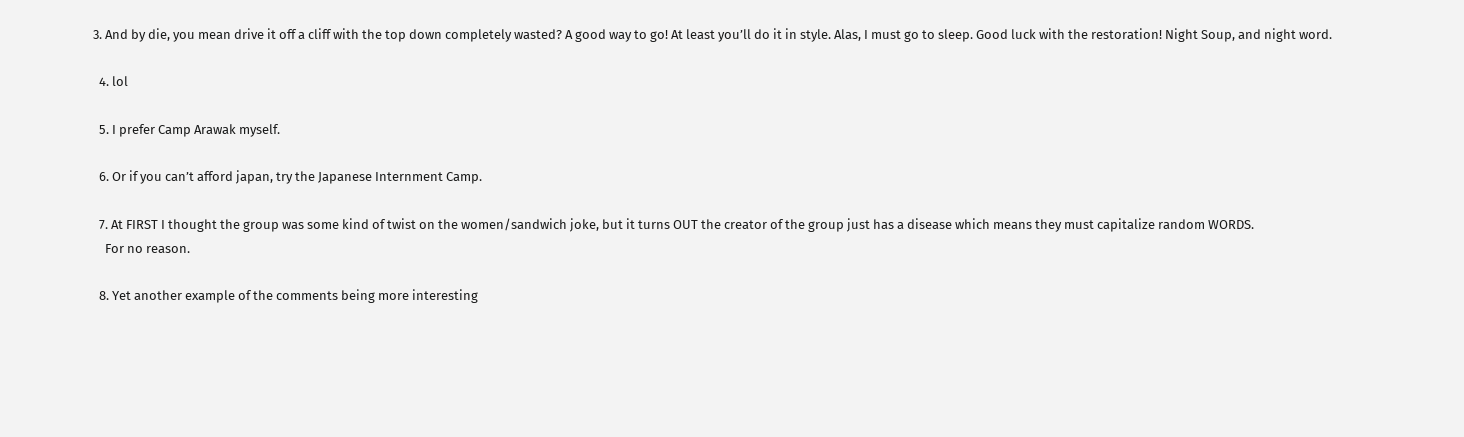3. And by die, you mean drive it off a cliff with the top down completely wasted? A good way to go! At least you’ll do it in style. Alas, I must go to sleep. Good luck with the restoration! Night Soup, and night word.

  4. lol

  5. I prefer Camp Arawak myself.

  6. Or if you can’t afford japan, try the Japanese Internment Camp.

  7. At FIRST I thought the group was some kind of twist on the women/sandwich joke, but it turns OUT the creator of the group just has a disease which means they must capitalize random WORDS.
    For no reason.

  8. Yet another example of the comments being more interesting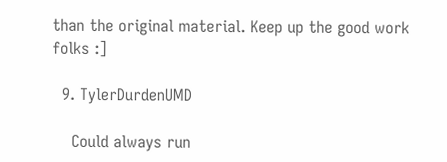than the original material. Keep up the good work folks :]

  9. TylerDurdenUMD

    Could always run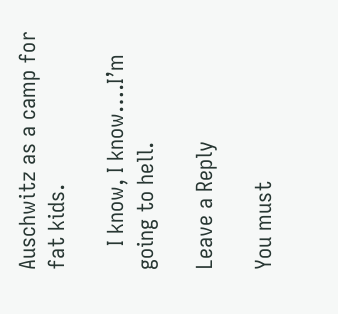Auschwitz as a camp for fat kids.

    I know, I know….I’m going to hell.

Leave a Reply

You must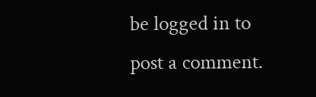be logged in to post a comment.